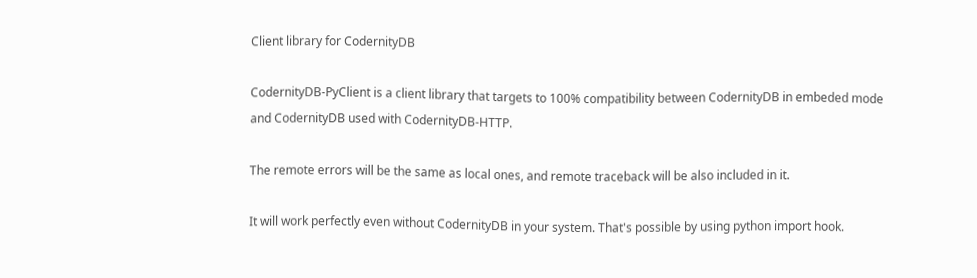Client library for CodernityDB

CodernityDB-PyClient is a client library that targets to 100% compatibility between CodernityDB in embeded mode and CodernityDB used with CodernityDB-HTTP.

The remote errors will be the same as local ones, and remote traceback will be also included in it.

It will work perfectly even without CodernityDB in your system. That's possible by using python import hook.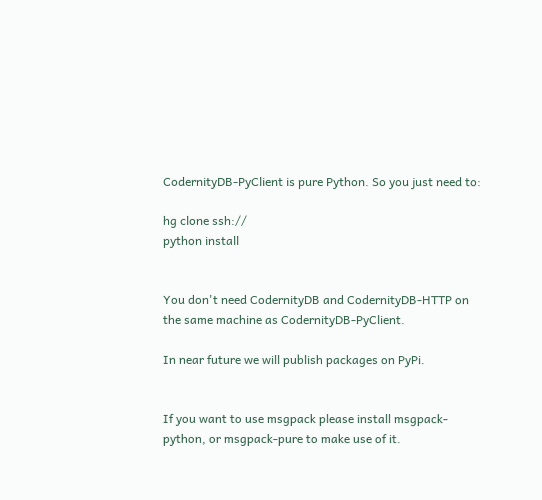CodernityDB-PyClient is pure Python. So you just need to:

hg clone ssh://
python install


You don't need CodernityDB and CodernityDB-HTTP on the same machine as CodernityDB-PyClient.

In near future we will publish packages on PyPi.


If you want to use msgpack please install msgpack-python, or msgpack-pure to make use of it.